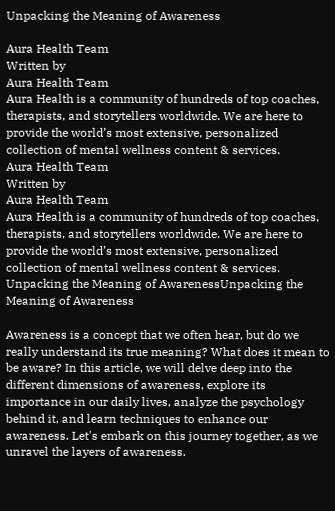Unpacking the Meaning of Awareness

Aura Health Team
Written by
Aura Health Team
Aura Health is a community of hundreds of top coaches, therapists, and storytellers worldwide. We are here to provide the world’s most extensive, personalized collection of mental wellness content & services.
Aura Health Team
Written by
Aura Health Team
Aura Health is a community of hundreds of top coaches, therapists, and storytellers worldwide. We are here to provide the world’s most extensive, personalized collection of mental wellness content & services.
Unpacking the Meaning of AwarenessUnpacking the Meaning of Awareness

Awareness is a concept that we often hear, but do we really understand its true meaning? What does it mean to be aware? In this article, we will delve deep into the different dimensions of awareness, explore its importance in our daily lives, analyze the psychology behind it, and learn techniques to enhance our awareness. Let's embark on this journey together, as we unravel the layers of awareness.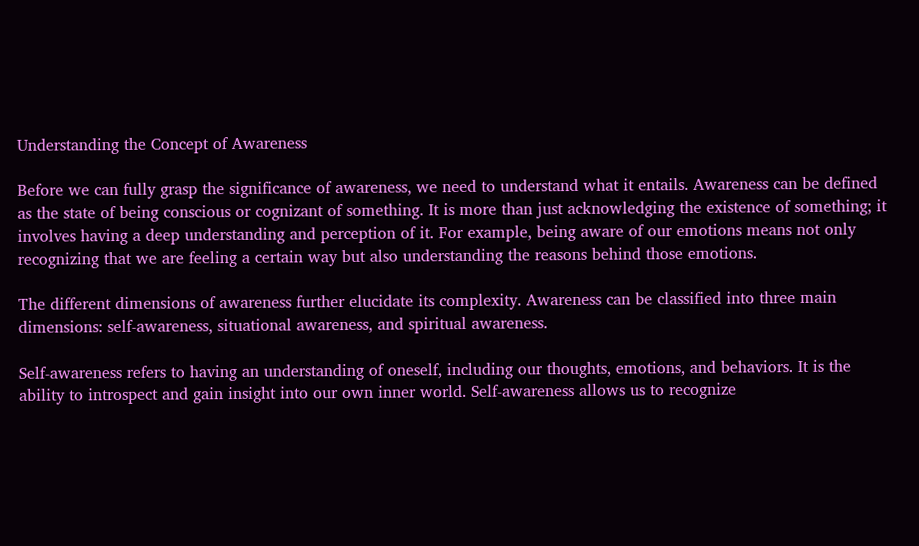Understanding the Concept of Awareness

Before we can fully grasp the significance of awareness, we need to understand what it entails. Awareness can be defined as the state of being conscious or cognizant of something. It is more than just acknowledging the existence of something; it involves having a deep understanding and perception of it. For example, being aware of our emotions means not only recognizing that we are feeling a certain way but also understanding the reasons behind those emotions.

The different dimensions of awareness further elucidate its complexity. Awareness can be classified into three main dimensions: self-awareness, situational awareness, and spiritual awareness.

Self-awareness refers to having an understanding of oneself, including our thoughts, emotions, and behaviors. It is the ability to introspect and gain insight into our own inner world. Self-awareness allows us to recognize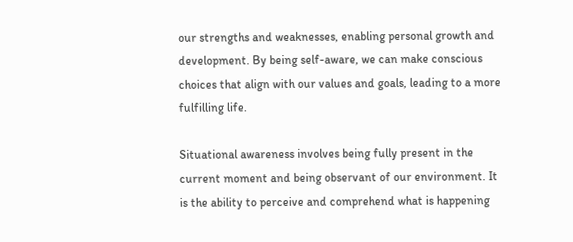our strengths and weaknesses, enabling personal growth and development. By being self-aware, we can make conscious choices that align with our values and goals, leading to a more fulfilling life.

Situational awareness involves being fully present in the current moment and being observant of our environment. It is the ability to perceive and comprehend what is happening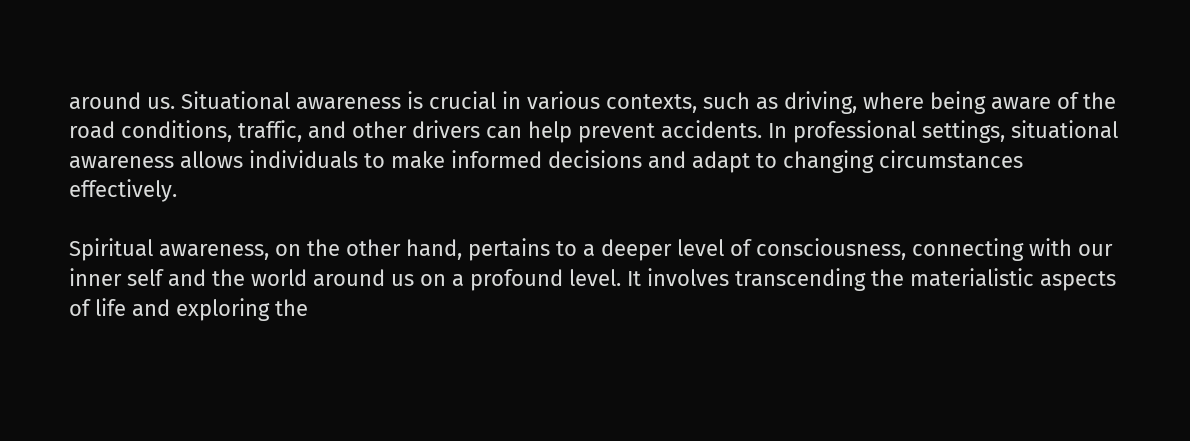around us. Situational awareness is crucial in various contexts, such as driving, where being aware of the road conditions, traffic, and other drivers can help prevent accidents. In professional settings, situational awareness allows individuals to make informed decisions and adapt to changing circumstances effectively.

Spiritual awareness, on the other hand, pertains to a deeper level of consciousness, connecting with our inner self and the world around us on a profound level. It involves transcending the materialistic aspects of life and exploring the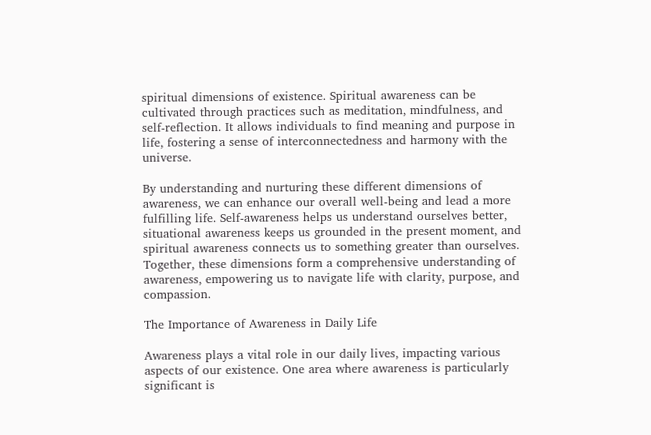spiritual dimensions of existence. Spiritual awareness can be cultivated through practices such as meditation, mindfulness, and self-reflection. It allows individuals to find meaning and purpose in life, fostering a sense of interconnectedness and harmony with the universe.

By understanding and nurturing these different dimensions of awareness, we can enhance our overall well-being and lead a more fulfilling life. Self-awareness helps us understand ourselves better, situational awareness keeps us grounded in the present moment, and spiritual awareness connects us to something greater than ourselves. Together, these dimensions form a comprehensive understanding of awareness, empowering us to navigate life with clarity, purpose, and compassion.

The Importance of Awareness in Daily Life

Awareness plays a vital role in our daily lives, impacting various aspects of our existence. One area where awareness is particularly significant is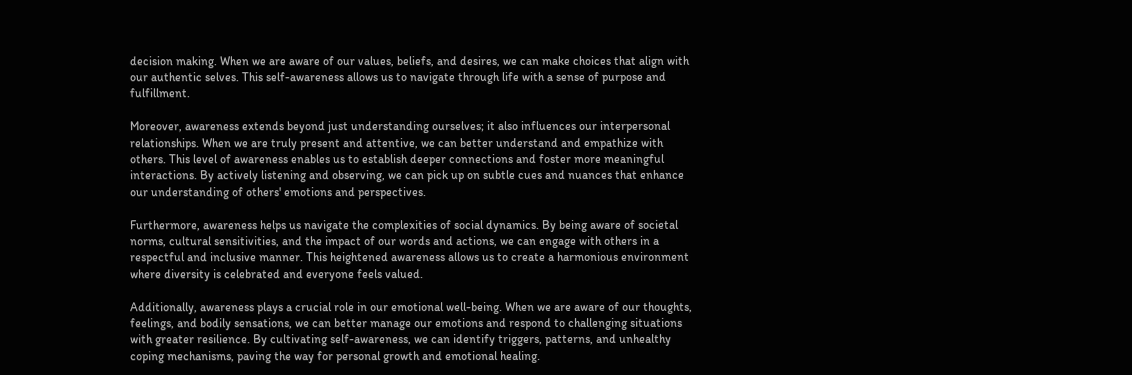decision making. When we are aware of our values, beliefs, and desires, we can make choices that align with our authentic selves. This self-awareness allows us to navigate through life with a sense of purpose and fulfillment.

Moreover, awareness extends beyond just understanding ourselves; it also influences our interpersonal relationships. When we are truly present and attentive, we can better understand and empathize with others. This level of awareness enables us to establish deeper connections and foster more meaningful interactions. By actively listening and observing, we can pick up on subtle cues and nuances that enhance our understanding of others' emotions and perspectives.

Furthermore, awareness helps us navigate the complexities of social dynamics. By being aware of societal norms, cultural sensitivities, and the impact of our words and actions, we can engage with others in a respectful and inclusive manner. This heightened awareness allows us to create a harmonious environment where diversity is celebrated and everyone feels valued.

Additionally, awareness plays a crucial role in our emotional well-being. When we are aware of our thoughts, feelings, and bodily sensations, we can better manage our emotions and respond to challenging situations with greater resilience. By cultivating self-awareness, we can identify triggers, patterns, and unhealthy coping mechanisms, paving the way for personal growth and emotional healing.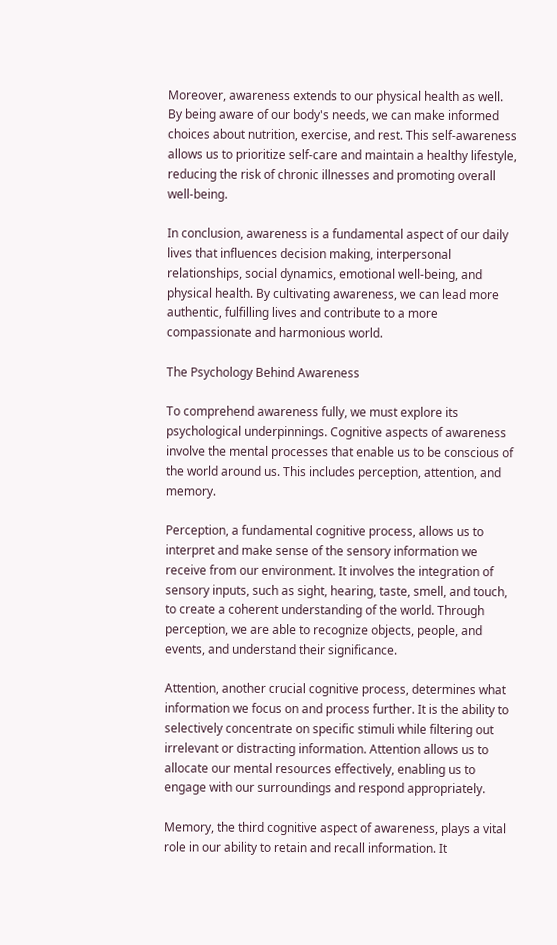Moreover, awareness extends to our physical health as well. By being aware of our body's needs, we can make informed choices about nutrition, exercise, and rest. This self-awareness allows us to prioritize self-care and maintain a healthy lifestyle, reducing the risk of chronic illnesses and promoting overall well-being.

In conclusion, awareness is a fundamental aspect of our daily lives that influences decision making, interpersonal relationships, social dynamics, emotional well-being, and physical health. By cultivating awareness, we can lead more authentic, fulfilling lives and contribute to a more compassionate and harmonious world.

The Psychology Behind Awareness

To comprehend awareness fully, we must explore its psychological underpinnings. Cognitive aspects of awareness involve the mental processes that enable us to be conscious of the world around us. This includes perception, attention, and memory.

Perception, a fundamental cognitive process, allows us to interpret and make sense of the sensory information we receive from our environment. It involves the integration of sensory inputs, such as sight, hearing, taste, smell, and touch, to create a coherent understanding of the world. Through perception, we are able to recognize objects, people, and events, and understand their significance.

Attention, another crucial cognitive process, determines what information we focus on and process further. It is the ability to selectively concentrate on specific stimuli while filtering out irrelevant or distracting information. Attention allows us to allocate our mental resources effectively, enabling us to engage with our surroundings and respond appropriately.

Memory, the third cognitive aspect of awareness, plays a vital role in our ability to retain and recall information. It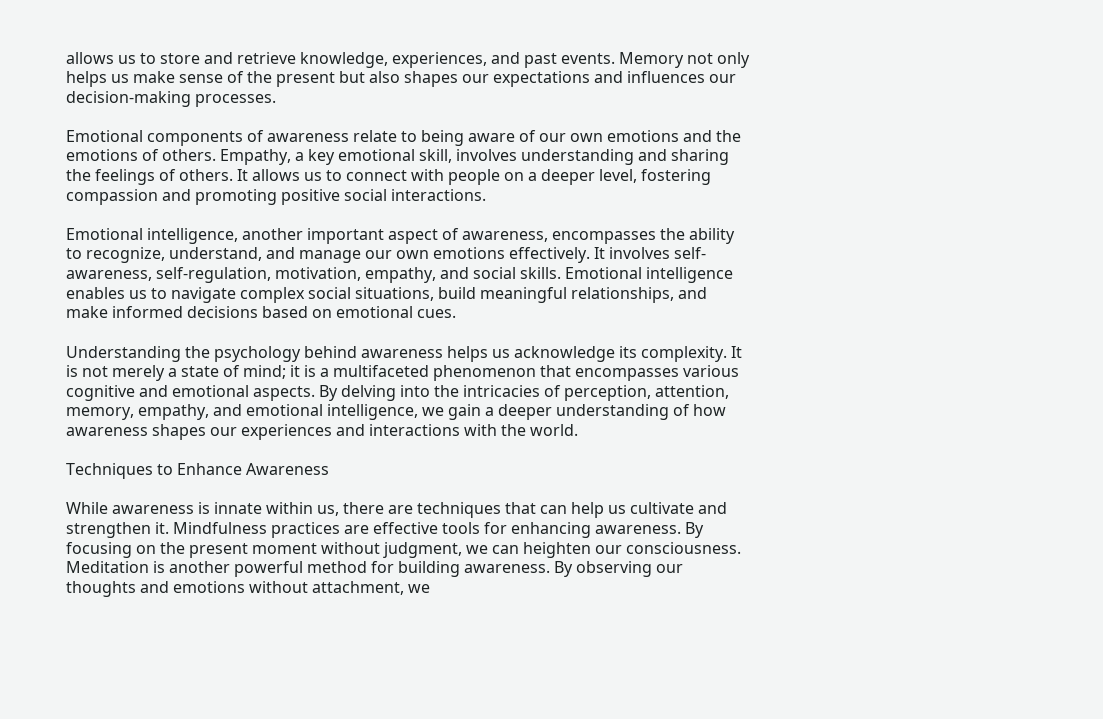allows us to store and retrieve knowledge, experiences, and past events. Memory not only helps us make sense of the present but also shapes our expectations and influences our decision-making processes.

Emotional components of awareness relate to being aware of our own emotions and the emotions of others. Empathy, a key emotional skill, involves understanding and sharing the feelings of others. It allows us to connect with people on a deeper level, fostering compassion and promoting positive social interactions.

Emotional intelligence, another important aspect of awareness, encompasses the ability to recognize, understand, and manage our own emotions effectively. It involves self-awareness, self-regulation, motivation, empathy, and social skills. Emotional intelligence enables us to navigate complex social situations, build meaningful relationships, and make informed decisions based on emotional cues.

Understanding the psychology behind awareness helps us acknowledge its complexity. It is not merely a state of mind; it is a multifaceted phenomenon that encompasses various cognitive and emotional aspects. By delving into the intricacies of perception, attention, memory, empathy, and emotional intelligence, we gain a deeper understanding of how awareness shapes our experiences and interactions with the world.

Techniques to Enhance Awareness

While awareness is innate within us, there are techniques that can help us cultivate and strengthen it. Mindfulness practices are effective tools for enhancing awareness. By focusing on the present moment without judgment, we can heighten our consciousness. Meditation is another powerful method for building awareness. By observing our thoughts and emotions without attachment, we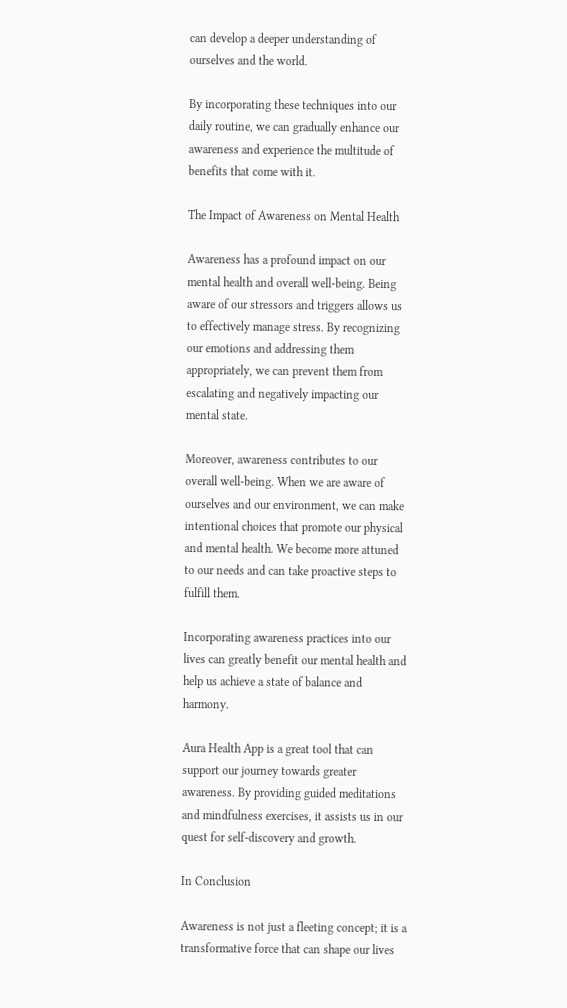can develop a deeper understanding of ourselves and the world.

By incorporating these techniques into our daily routine, we can gradually enhance our awareness and experience the multitude of benefits that come with it.

The Impact of Awareness on Mental Health

Awareness has a profound impact on our mental health and overall well-being. Being aware of our stressors and triggers allows us to effectively manage stress. By recognizing our emotions and addressing them appropriately, we can prevent them from escalating and negatively impacting our mental state.

Moreover, awareness contributes to our overall well-being. When we are aware of ourselves and our environment, we can make intentional choices that promote our physical and mental health. We become more attuned to our needs and can take proactive steps to fulfill them.

Incorporating awareness practices into our lives can greatly benefit our mental health and help us achieve a state of balance and harmony.

Aura Health App is a great tool that can support our journey towards greater awareness. By providing guided meditations and mindfulness exercises, it assists us in our quest for self-discovery and growth.

In Conclusion

Awareness is not just a fleeting concept; it is a transformative force that can shape our lives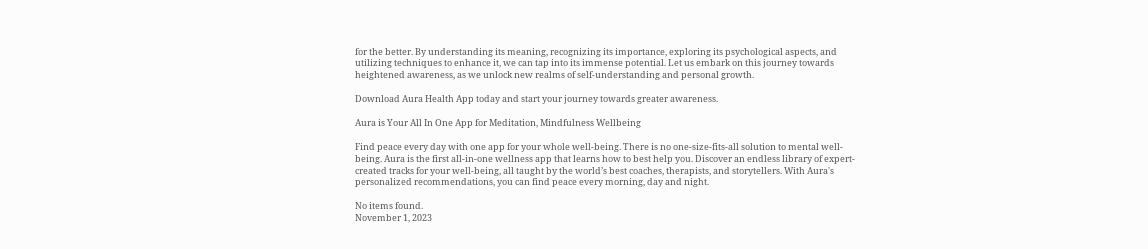for the better. By understanding its meaning, recognizing its importance, exploring its psychological aspects, and utilizing techniques to enhance it, we can tap into its immense potential. Let us embark on this journey towards heightened awareness, as we unlock new realms of self-understanding and personal growth.

Download Aura Health App today and start your journey towards greater awareness.

Aura is Your All In One App for Meditation, Mindfulness Wellbeing

Find peace every day with one app for your whole well-being. There is no one-size-fits-all solution to mental well-being. Aura is the first all-in-one wellness app that learns how to best help you. Discover an endless library of expert-created tracks for your well-being, all taught by the world’s best coaches, therapists, and storytellers. With Aura's personalized recommendations, you can find peace every morning, day and night.

No items found.
November 1, 2023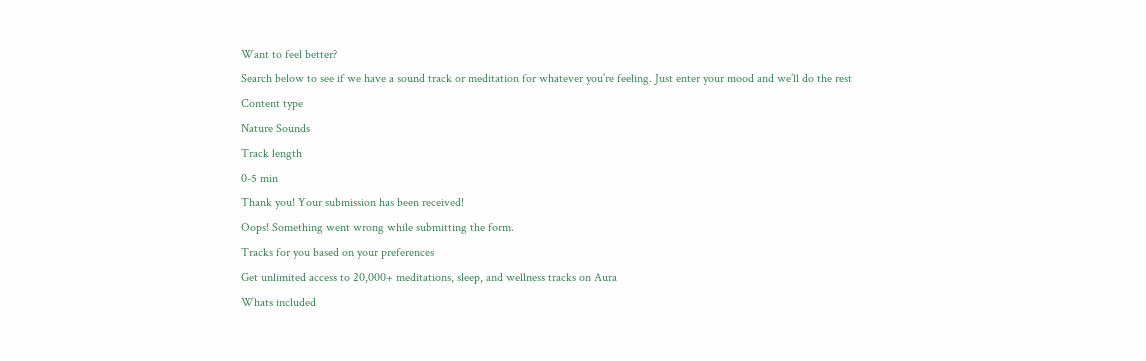Want to feel better?
Search below to see if we have a sound track or meditation for whatever you’re feeling. Just enter your mood and we’ll do the rest
Content type
Nature Sounds
Track length
0-5 min
Thank you! Your submission has been received!
Oops! Something went wrong while submitting the form.
Tracks for you based on your preferences
Get unlimited access to 20,000+ meditations, sleep, and wellness tracks on Aura
Whats included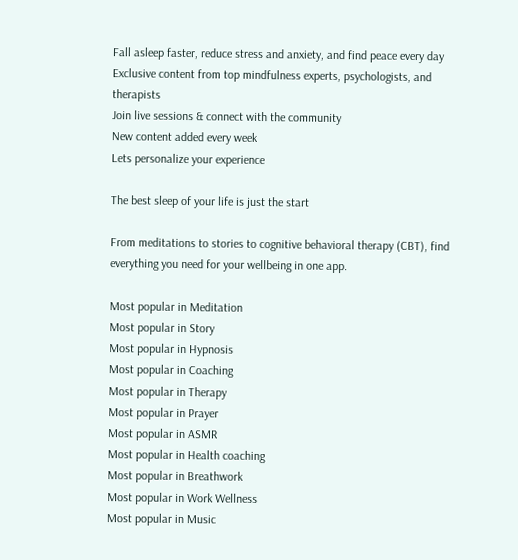Fall asleep faster, reduce stress and anxiety, and find peace every day
Exclusive content from top mindfulness experts, psychologists, and therapists
Join live sessions & connect with the community
New content added every week
Lets personalize your experience

The best sleep of your life is just the start

From meditations to stories to cognitive behavioral therapy (CBT), find everything you need for your wellbeing in one app.

Most popular in Meditation
Most popular in Story
Most popular in Hypnosis
Most popular in Coaching
Most popular in Therapy
Most popular in Prayer
Most popular in ASMR
Most popular in Health coaching
Most popular in Breathwork
Most popular in Work Wellness
Most popular in Music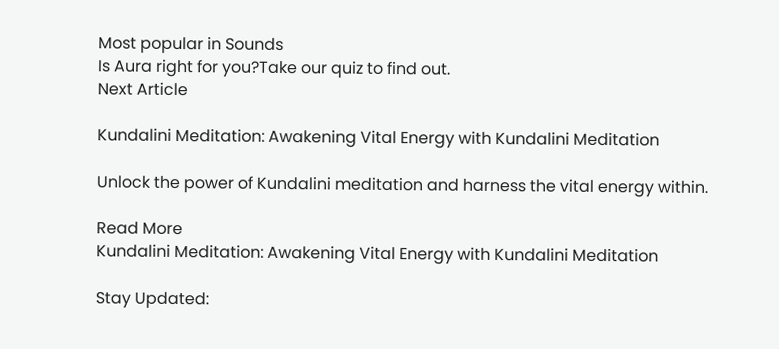Most popular in Sounds
Is Aura right for you?Take our quiz to find out.
Next Article

Kundalini Meditation: Awakening Vital Energy with Kundalini Meditation

Unlock the power of Kundalini meditation and harness the vital energy within.

Read More
Kundalini Meditation: Awakening Vital Energy with Kundalini Meditation

Stay Updated: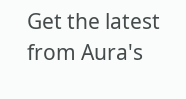Get the latest from Aura's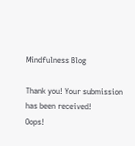Mindfulness Blog

Thank you! Your submission has been received!
Oops!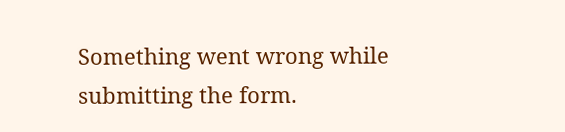Something went wrong while submitting the form.